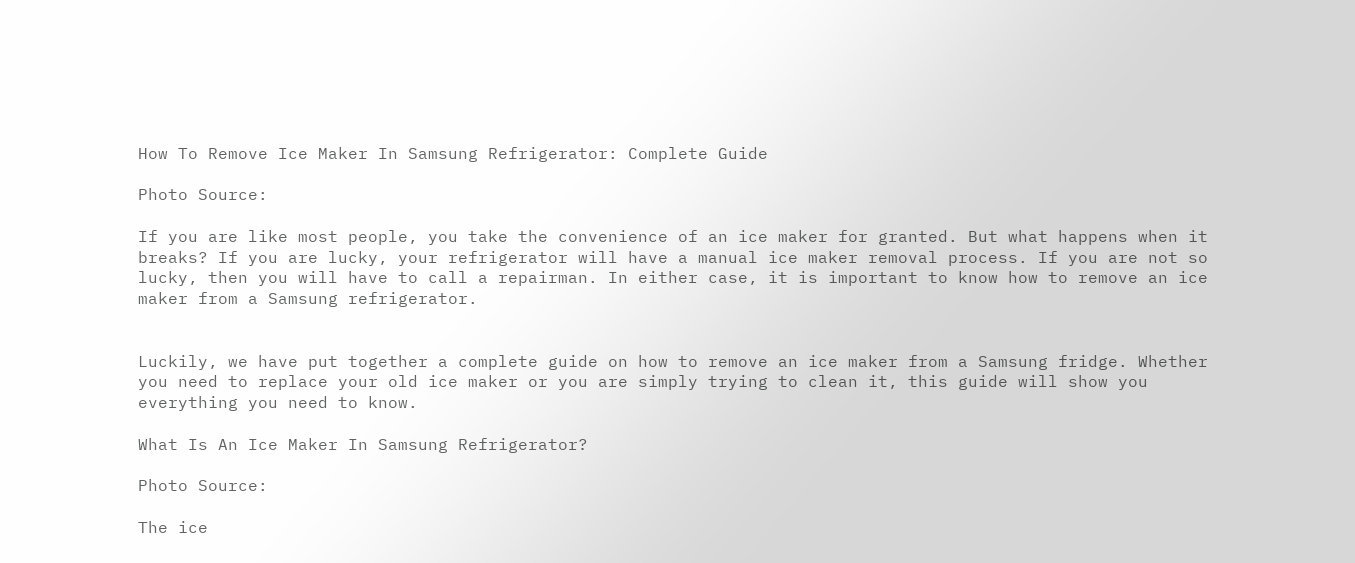How To Remove Ice Maker In Samsung Refrigerator: Complete Guide

Photo Source:

If you are like most people, you take the convenience of an ice maker for granted. But what happens when it breaks? If you are lucky, your refrigerator will have a manual ice maker removal process. If you are not so lucky, then you will have to call a repairman. In either case, it is important to know how to remove an ice maker from a Samsung refrigerator.


Luckily, we have put together a complete guide on how to remove an ice maker from a Samsung fridge. Whether you need to replace your old ice maker or you are simply trying to clean it, this guide will show you everything you need to know.

What Is An Ice Maker In Samsung Refrigerator?

Photo Source:

The ice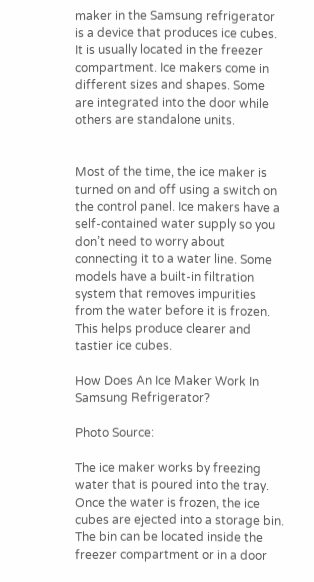maker in the Samsung refrigerator is a device that produces ice cubes. It is usually located in the freezer compartment. Ice makers come in different sizes and shapes. Some are integrated into the door while others are standalone units.


Most of the time, the ice maker is turned on and off using a switch on the control panel. Ice makers have a self-contained water supply so you don’t need to worry about connecting it to a water line. Some models have a built-in filtration system that removes impurities from the water before it is frozen. This helps produce clearer and tastier ice cubes.

How Does An Ice Maker Work In Samsung Refrigerator?

Photo Source:

The ice maker works by freezing water that is poured into the tray. Once the water is frozen, the ice cubes are ejected into a storage bin. The bin can be located inside the freezer compartment or in a door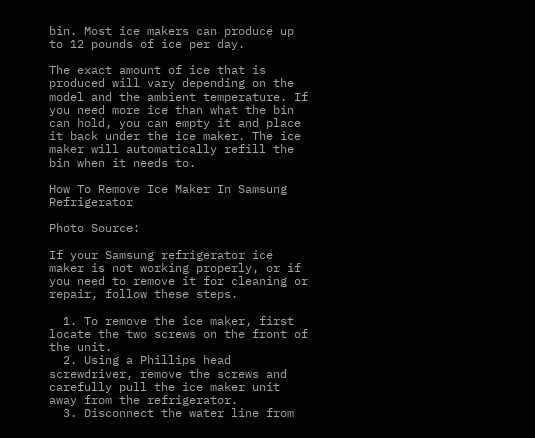bin. Most ice makers can produce up to 12 pounds of ice per day.

The exact amount of ice that is produced will vary depending on the model and the ambient temperature. If you need more ice than what the bin can hold, you can empty it and place it back under the ice maker. The ice maker will automatically refill the bin when it needs to.

How To Remove Ice Maker In Samsung Refrigerator

Photo Source:

If your Samsung refrigerator ice maker is not working properly, or if you need to remove it for cleaning or repair, follow these steps.

  1. To remove the ice maker, first locate the two screws on the front of the unit.
  2. Using a Phillips head screwdriver, remove the screws and carefully pull the ice maker unit away from the refrigerator.
  3. Disconnect the water line from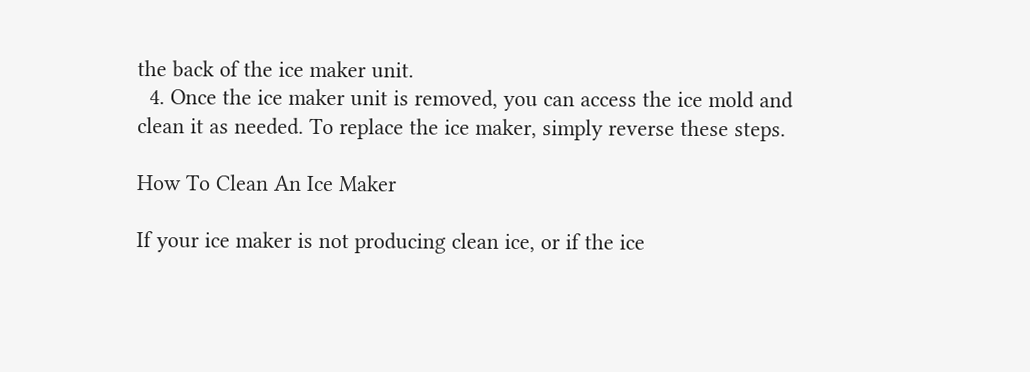the back of the ice maker unit.
  4. Once the ice maker unit is removed, you can access the ice mold and clean it as needed. To replace the ice maker, simply reverse these steps.

How To Clean An Ice Maker

If your ice maker is not producing clean ice, or if the ice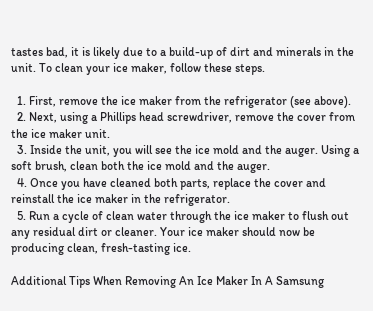tastes bad, it is likely due to a build-up of dirt and minerals in the unit. To clean your ice maker, follow these steps.

  1. First, remove the ice maker from the refrigerator (see above).
  2. Next, using a Phillips head screwdriver, remove the cover from the ice maker unit.
  3. Inside the unit, you will see the ice mold and the auger. Using a soft brush, clean both the ice mold and the auger.
  4. Once you have cleaned both parts, replace the cover and reinstall the ice maker in the refrigerator.
  5. Run a cycle of clean water through the ice maker to flush out any residual dirt or cleaner. Your ice maker should now be producing clean, fresh-tasting ice.

Additional Tips When Removing An Ice Maker In A Samsung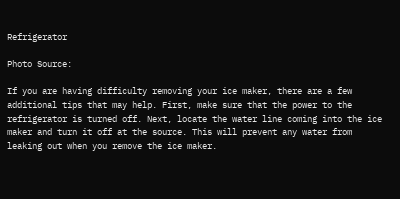Refrigerator

Photo Source:

If you are having difficulty removing your ice maker, there are a few additional tips that may help. First, make sure that the power to the refrigerator is turned off. Next, locate the water line coming into the ice maker and turn it off at the source. This will prevent any water from leaking out when you remove the ice maker.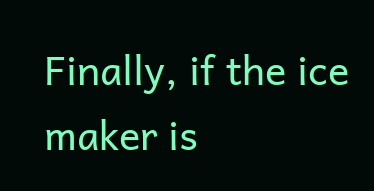Finally, if the ice maker is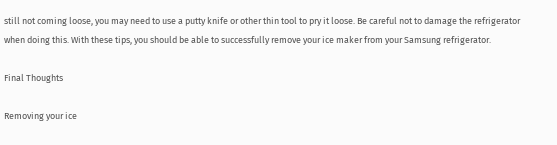still not coming loose, you may need to use a putty knife or other thin tool to pry it loose. Be careful not to damage the refrigerator when doing this. With these tips, you should be able to successfully remove your ice maker from your Samsung refrigerator.

Final Thoughts

Removing your ice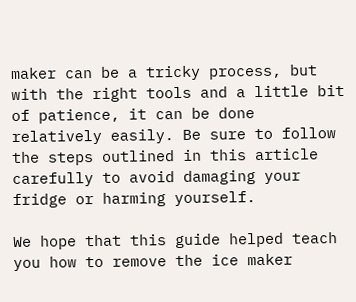maker can be a tricky process, but with the right tools and a little bit of patience, it can be done relatively easily. Be sure to follow the steps outlined in this article carefully to avoid damaging your fridge or harming yourself.

We hope that this guide helped teach you how to remove the ice maker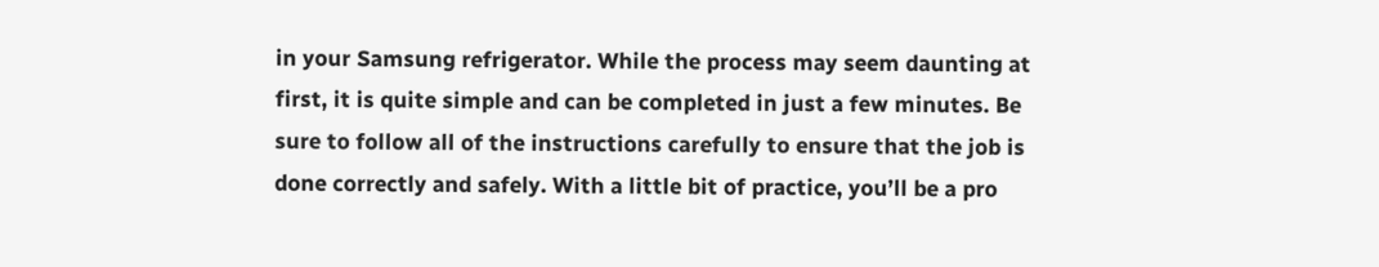in your Samsung refrigerator. While the process may seem daunting at first, it is quite simple and can be completed in just a few minutes. Be sure to follow all of the instructions carefully to ensure that the job is done correctly and safely. With a little bit of practice, you’ll be a pro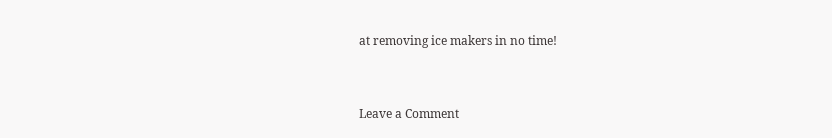at removing ice makers in no time!


Leave a Comment